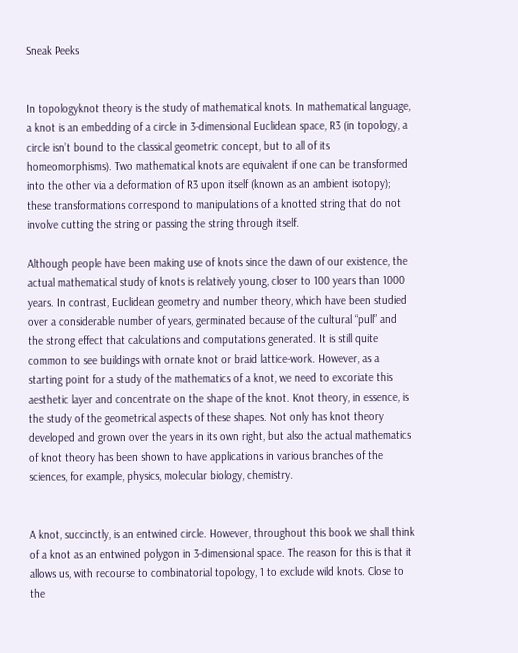Sneak Peeks


In topologyknot theory is the study of mathematical knots. In mathematical language, a knot is an embedding of a circle in 3-dimensional Euclidean space, R3 (in topology, a circle isn’t bound to the classical geometric concept, but to all of its homeomorphisms). Two mathematical knots are equivalent if one can be transformed into the other via a deformation of R3 upon itself (known as an ambient isotopy); these transformations correspond to manipulations of a knotted string that do not involve cutting the string or passing the string through itself.

Although people have been making use of knots since the dawn of our existence, the actual mathematical study of knots is relatively young, closer to 100 years than 1000 years. In contrast, Euclidean geometry and number theory, which have been studied over a considerable number of years, germinated because of the cultural “pull” and the strong effect that calculations and computations generated. It is still quite common to see buildings with ornate knot or braid lattice-work. However, as a starting point for a study of the mathematics of a knot, we need to excoriate this aesthetic layer and concentrate on the shape of the knot. Knot theory, in essence, is the study of the geometrical aspects of these shapes. Not only has knot theory developed and grown over the years in its own right, but also the actual mathematics of knot theory has been shown to have applications in various branches of the sciences, for example, physics, molecular biology, chemistry.


A knot, succinctly, is an entwined circle. However, throughout this book we shall think of a knot as an entwined polygon in 3-dimensional space. The reason for this is that it allows us, with recourse to combinatorial topology, 1 to exclude wild knots. Close to the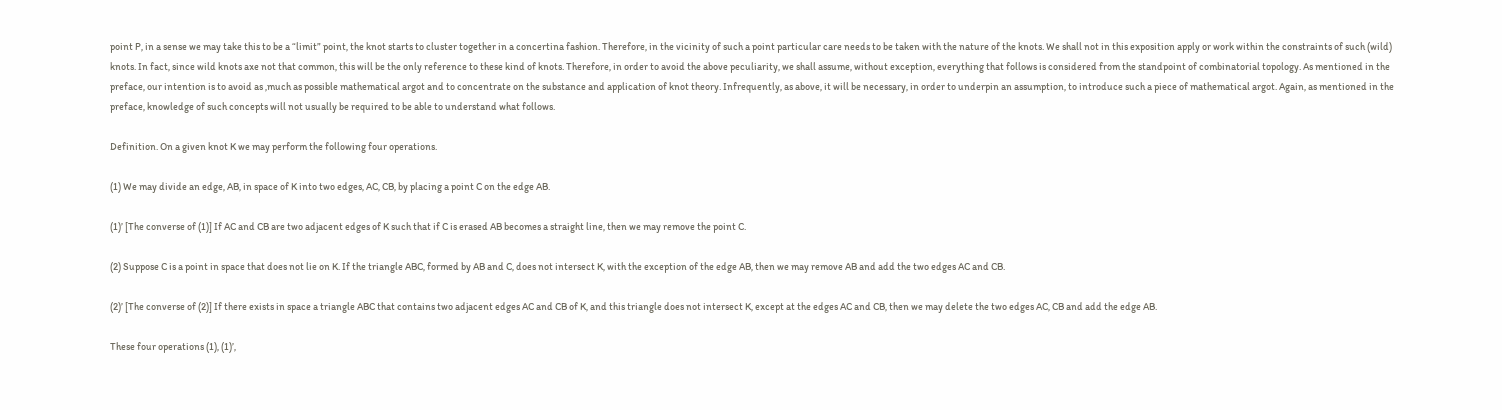point P, in a sense we may take this to be a “limit” point, the knot starts to cluster together in a concertina fashion. Therefore, in the vicinity of such a point particular care needs to be taken with the nature of the knots. We shall not in this exposition apply or work within the constraints of such (wild) knots. In fact, since wild knots axe not that common, this will be the only reference to these kind of knots. Therefore, in order to avoid the above peculiarity, we shall assume, without exception, everything that follows is considered from the standpoint of combinatorial topology. As mentioned in the preface, our intention is to avoid as ,much as possible mathematical argot and to concentrate on the substance and application of knot theory. Infrequently, as above, it will be necessary, in order to underpin an assumption, to introduce such a piece of mathematical argot. Again, as mentioned in the preface, knowledge of such concepts will not usually be required to be able to understand what follows.

Definition. On a given knot K we may perform the following four operations.

(1) We may divide an edge, AB, in space of K into two edges, AC, CB, by placing a point C on the edge AB.

(1)’ [The converse of (1)] If AC and CB are two adjacent edges of K such that if C is erased AB becomes a straight line, then we may remove the point C.

(2) Suppose C is a point in space that does not lie on K. If the triangle ABC, formed by AB and C, does not intersect K, with the exception of the edge AB, then we may remove AB and add the two edges AC and CB.

(2)’ [The converse of (2)] If there exists in space a triangle ABC that contains two adjacent edges AC and CB of K, and this triangle does not intersect K, except at the edges AC and CB, then we may delete the two edges AC, CB and add the edge AB.

These four operations (1), (1)’,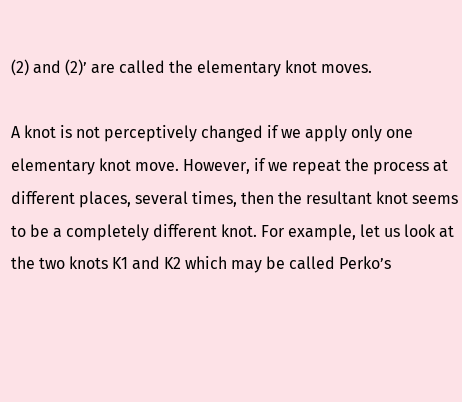(2) and (2)’ are called the elementary knot moves.

A knot is not perceptively changed if we apply only one elementary knot move. However, if we repeat the process at different places, several times, then the resultant knot seems to be a completely different knot. For example, let us look at the two knots K1 and K2 which may be called Perko’s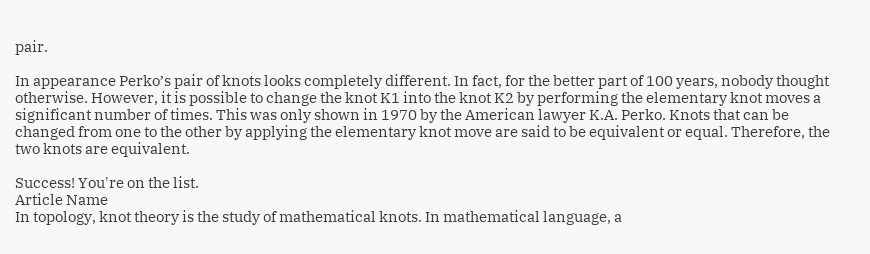pair.

In appearance Perko’s pair of knots looks completely different. In fact, for the better part of 100 years, nobody thought otherwise. However, it is possible to change the knot K1 into the knot K2 by performing the elementary knot moves a significant number of times. This was only shown in 1970 by the American lawyer K.A. Perko. Knots that can be changed from one to the other by applying the elementary knot move are said to be equivalent or equal. Therefore, the two knots are equivalent.

Success! You're on the list.
Article Name
In topology, knot theory is the study of mathematical knots. In mathematical language, a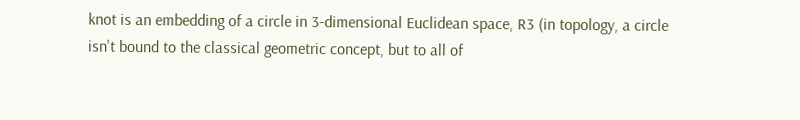knot is an embedding of a circle in 3-dimensional Euclidean space, R3 (in topology, a circle isn't bound to the classical geometric concept, but to all of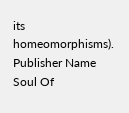its homeomorphisms).
Publisher Name
Soul Of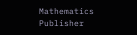Mathematics
Publisher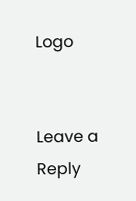Logo


Leave a Reply